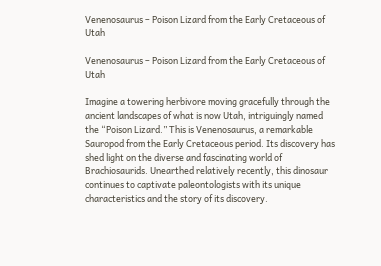Venenosaurus – Poison Lizard from the Early Cretaceous of Utah

Venenosaurus – Poison Lizard from the Early Cretaceous of Utah

Imagine a towering herbivore moving gracefully through the ancient landscapes of what is now Utah, intriguingly named the “Poison Lizard.” This is Venenosaurus, a remarkable Sauropod from the Early Cretaceous period. Its discovery has shed light on the diverse and fascinating world of Brachiosaurids. Unearthed relatively recently, this dinosaur continues to captivate paleontologists with its unique characteristics and the story of its discovery.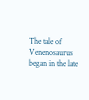The tale of Venenosaurus began in the late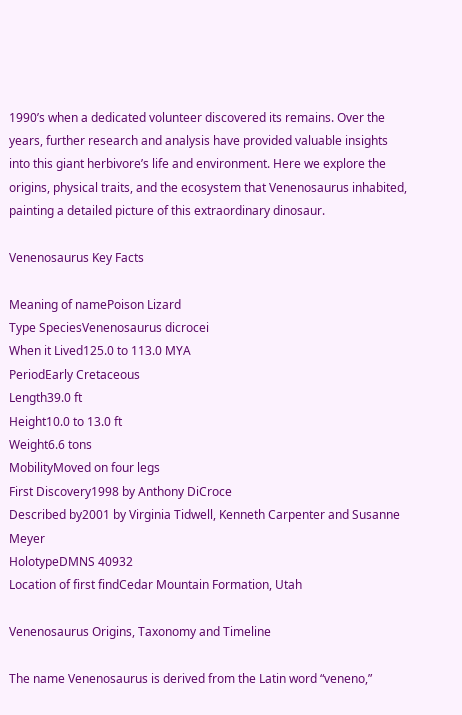1990’s when a dedicated volunteer discovered its remains. Over the years, further research and analysis have provided valuable insights into this giant herbivore’s life and environment. Here we explore the origins, physical traits, and the ecosystem that Venenosaurus inhabited, painting a detailed picture of this extraordinary dinosaur.

Venenosaurus Key Facts

Meaning of namePoison Lizard
Type SpeciesVenenosaurus dicrocei
When it Lived125.0 to 113.0 MYA
PeriodEarly Cretaceous
Length39.0 ft
Height10.0 to 13.0 ft
Weight6.6 tons
MobilityMoved on four legs
First Discovery1998 by Anthony DiCroce
Described by2001 by Virginia Tidwell, Kenneth Carpenter and Susanne Meyer
HolotypeDMNS 40932
Location of first findCedar Mountain Formation, Utah

Venenosaurus Origins, Taxonomy and Timeline

The name Venenosaurus is derived from the Latin word “veneno,”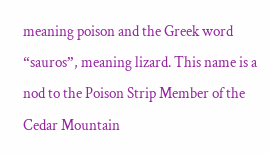meaning poison and the Greek word “sauros”, meaning lizard. This name is a nod to the Poison Strip Member of the Cedar Mountain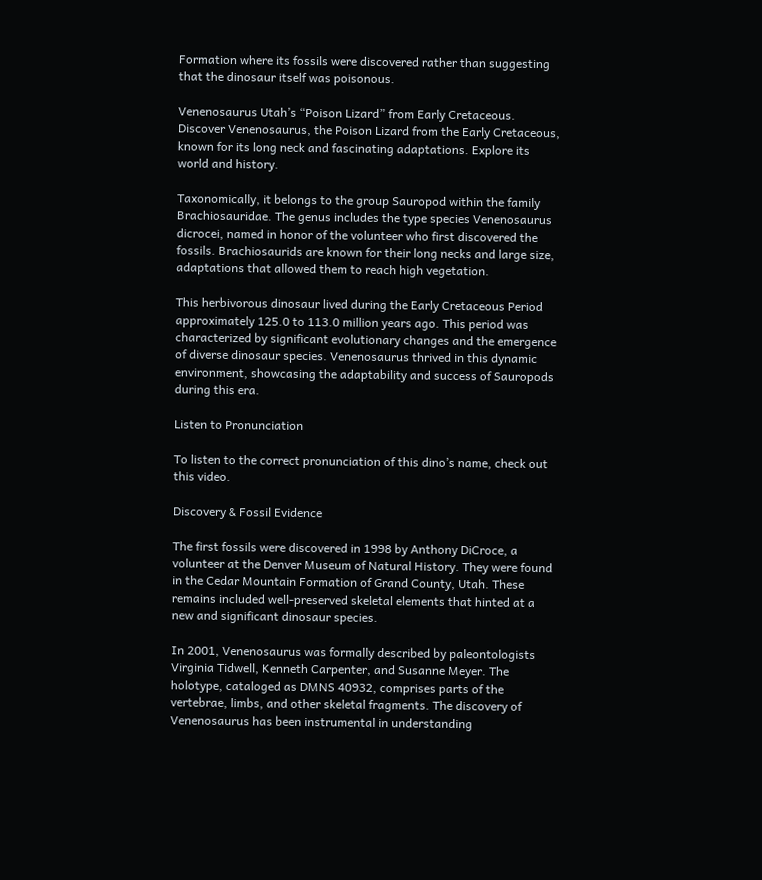Formation where its fossils were discovered rather than suggesting that the dinosaur itself was poisonous.

Venenosaurus Utah’s “Poison Lizard” from Early Cretaceous. Discover Venenosaurus, the Poison Lizard from the Early Cretaceous, known for its long neck and fascinating adaptations. Explore its world and history.

Taxonomically, it belongs to the group Sauropod within the family Brachiosauridae. The genus includes the type species Venenosaurus dicrocei, named in honor of the volunteer who first discovered the fossils. Brachiosaurids are known for their long necks and large size, adaptations that allowed them to reach high vegetation.

This herbivorous dinosaur lived during the Early Cretaceous Period approximately 125.0 to 113.0 million years ago. This period was characterized by significant evolutionary changes and the emergence of diverse dinosaur species. Venenosaurus thrived in this dynamic environment, showcasing the adaptability and success of Sauropods during this era.

Listen to Pronunciation

To listen to the correct pronunciation of this dino’s name, check out this video.

Discovery & Fossil Evidence

The first fossils were discovered in 1998 by Anthony DiCroce, a volunteer at the Denver Museum of Natural History. They were found in the Cedar Mountain Formation of Grand County, Utah. These remains included well-preserved skeletal elements that hinted at a new and significant dinosaur species.

In 2001, Venenosaurus was formally described by paleontologists Virginia Tidwell, Kenneth Carpenter, and Susanne Meyer. The holotype, cataloged as DMNS 40932, comprises parts of the vertebrae, limbs, and other skeletal fragments. The discovery of Venenosaurus has been instrumental in understanding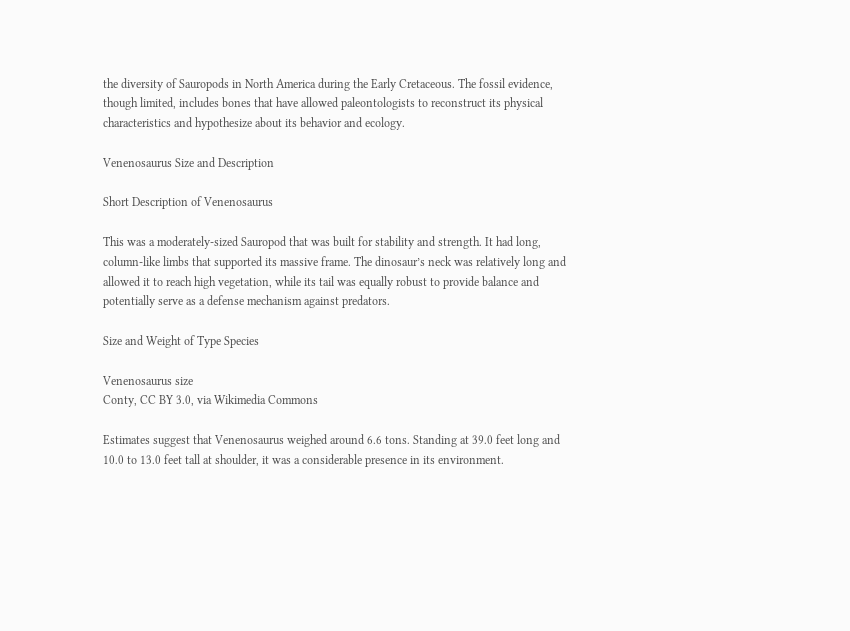the diversity of Sauropods in North America during the Early Cretaceous. The fossil evidence, though limited, includes bones that have allowed paleontologists to reconstruct its physical characteristics and hypothesize about its behavior and ecology.

Venenosaurus Size and Description

Short Description of Venenosaurus

This was a moderately-sized Sauropod that was built for stability and strength. It had long, column-like limbs that supported its massive frame. The dinosaur’s neck was relatively long and allowed it to reach high vegetation, while its tail was equally robust to provide balance and potentially serve as a defense mechanism against predators.

Size and Weight of Type Species

Venenosaurus size
Conty, CC BY 3.0, via Wikimedia Commons

Estimates suggest that Venenosaurus weighed around 6.6 tons. Standing at 39.0 feet long and 10.0 to 13.0 feet tall at shoulder, it was a considerable presence in its environment.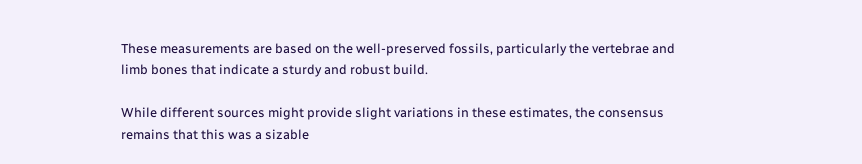These measurements are based on the well-preserved fossils, particularly the vertebrae and limb bones that indicate a sturdy and robust build.

While different sources might provide slight variations in these estimates, the consensus remains that this was a sizable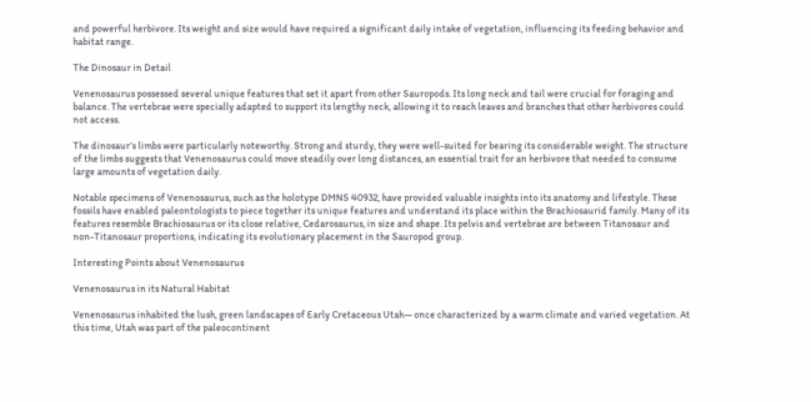and powerful herbivore. Its weight and size would have required a significant daily intake of vegetation, influencing its feeding behavior and habitat range.

The Dinosaur in Detail

Venenosaurus possessed several unique features that set it apart from other Sauropods. Its long neck and tail were crucial for foraging and balance. The vertebrae were specially adapted to support its lengthy neck, allowing it to reach leaves and branches that other herbivores could not access.

The dinosaur’s limbs were particularly noteworthy. Strong and sturdy, they were well-suited for bearing its considerable weight. The structure of the limbs suggests that Venenosaurus could move steadily over long distances, an essential trait for an herbivore that needed to consume large amounts of vegetation daily.

Notable specimens of Venenosaurus, such as the holotype DMNS 40932, have provided valuable insights into its anatomy and lifestyle. These fossils have enabled paleontologists to piece together its unique features and understand its place within the Brachiosaurid family. Many of its features resemble Brachiosaurus or its close relative, Cedarosaurus, in size and shape. Its pelvis and vertebrae are between Titanosaur and non-Titanosaur proportions, indicating its evolutionary placement in the Sauropod group.

Interesting Points about Venenosaurus

Venenosaurus in its Natural Habitat

Venenosaurus inhabited the lush, green landscapes of Early Cretaceous Utah— once characterized by a warm climate and varied vegetation. At this time, Utah was part of the paleocontinent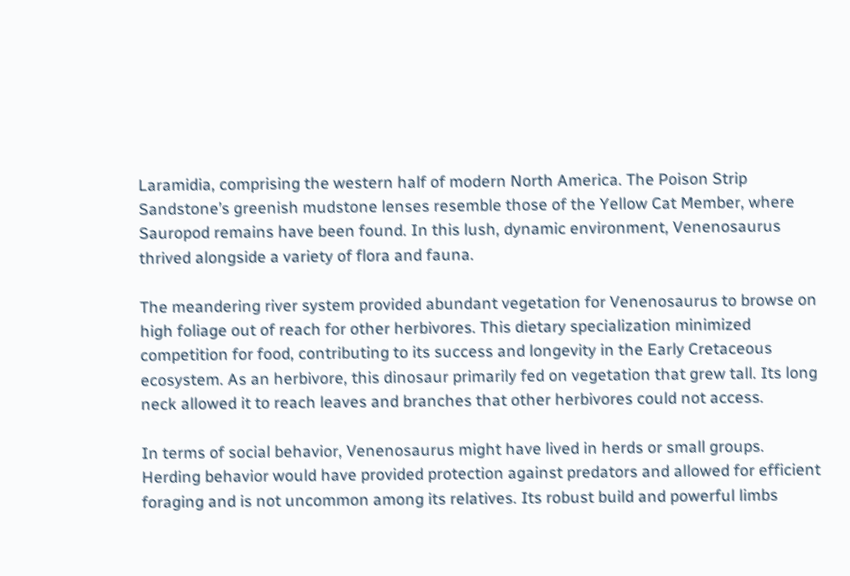Laramidia, comprising the western half of modern North America. The Poison Strip Sandstone’s greenish mudstone lenses resemble those of the Yellow Cat Member, where Sauropod remains have been found. In this lush, dynamic environment, Venenosaurus thrived alongside a variety of flora and fauna.

The meandering river system provided abundant vegetation for Venenosaurus to browse on high foliage out of reach for other herbivores. This dietary specialization minimized competition for food, contributing to its success and longevity in the Early Cretaceous ecosystem. As an herbivore, this dinosaur primarily fed on vegetation that grew tall. Its long neck allowed it to reach leaves and branches that other herbivores could not access.

In terms of social behavior, Venenosaurus might have lived in herds or small groups. Herding behavior would have provided protection against predators and allowed for efficient foraging and is not uncommon among its relatives. Its robust build and powerful limbs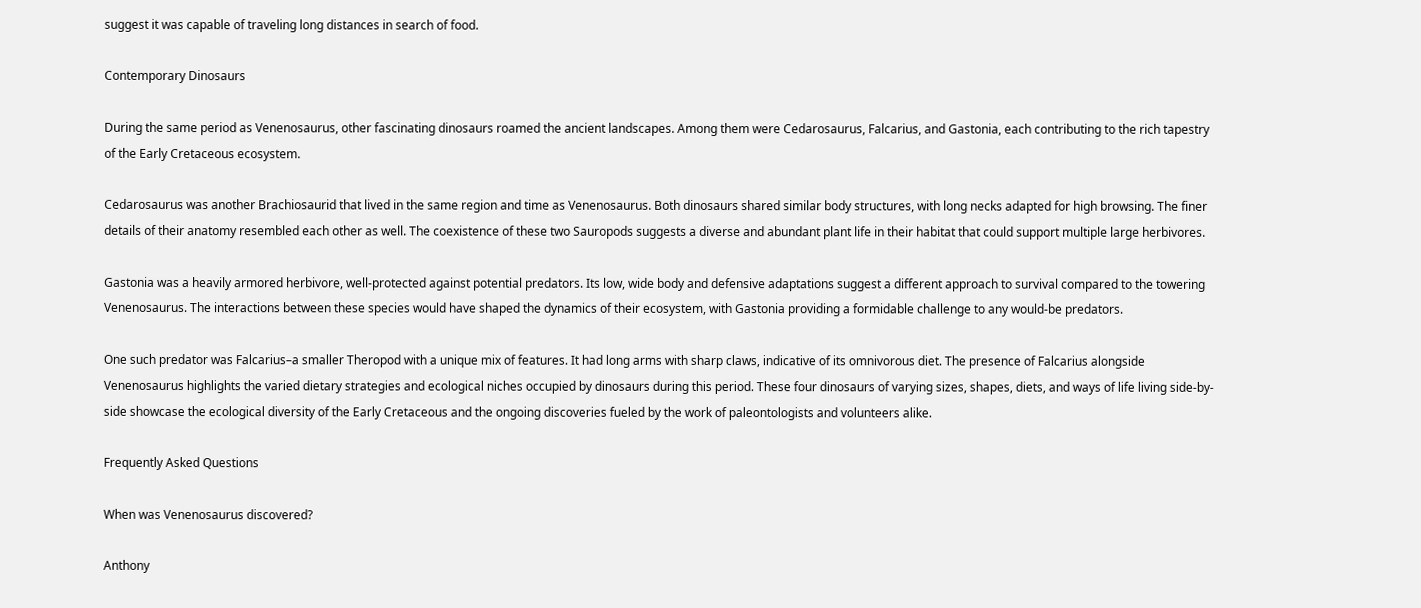suggest it was capable of traveling long distances in search of food.

Contemporary Dinosaurs

During the same period as Venenosaurus, other fascinating dinosaurs roamed the ancient landscapes. Among them were Cedarosaurus, Falcarius, and Gastonia, each contributing to the rich tapestry of the Early Cretaceous ecosystem.

Cedarosaurus was another Brachiosaurid that lived in the same region and time as Venenosaurus. Both dinosaurs shared similar body structures, with long necks adapted for high browsing. The finer details of their anatomy resembled each other as well. The coexistence of these two Sauropods suggests a diverse and abundant plant life in their habitat that could support multiple large herbivores.

Gastonia was a heavily armored herbivore, well-protected against potential predators. Its low, wide body and defensive adaptations suggest a different approach to survival compared to the towering Venenosaurus. The interactions between these species would have shaped the dynamics of their ecosystem, with Gastonia providing a formidable challenge to any would-be predators.

One such predator was Falcarius–a smaller Theropod with a unique mix of features. It had long arms with sharp claws, indicative of its omnivorous diet. The presence of Falcarius alongside Venenosaurus highlights the varied dietary strategies and ecological niches occupied by dinosaurs during this period. These four dinosaurs of varying sizes, shapes, diets, and ways of life living side-by-side showcase the ecological diversity of the Early Cretaceous and the ongoing discoveries fueled by the work of paleontologists and volunteers alike.

Frequently Asked Questions

When was Venenosaurus discovered?

Anthony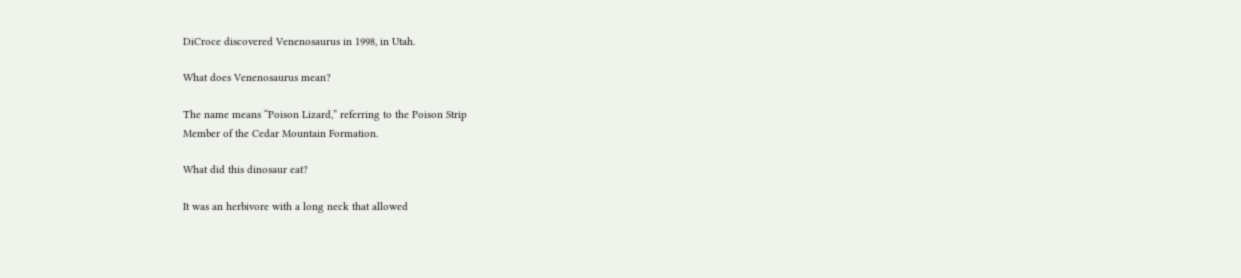DiCroce discovered Venenosaurus in 1998, in Utah.

What does Venenosaurus mean?

The name means “Poison Lizard,” referring to the Poison Strip
Member of the Cedar Mountain Formation.

What did this dinosaur eat?

It was an herbivore with a long neck that allowed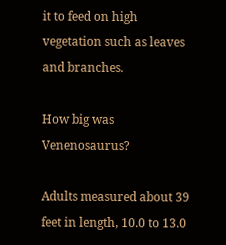it to feed on high vegetation such as leaves and branches.

How big was Venenosaurus?

Adults measured about 39 feet in length, 10.0 to 13.0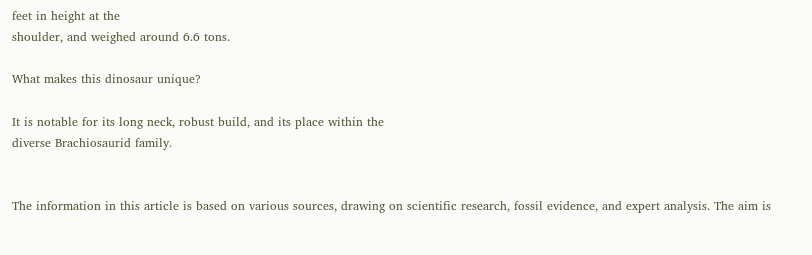feet in height at the
shoulder, and weighed around 6.6 tons.

What makes this dinosaur unique?

It is notable for its long neck, robust build, and its place within the
diverse Brachiosaurid family.


The information in this article is based on various sources, drawing on scientific research, fossil evidence, and expert analysis. The aim is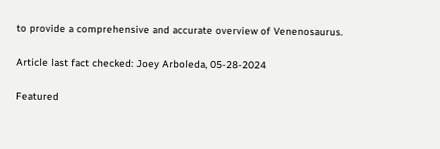to provide a comprehensive and accurate overview of Venenosaurus.

Article last fact checked: Joey Arboleda, 05-28-2024

Featured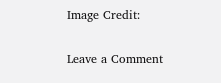Image Credit:

Leave a Comment